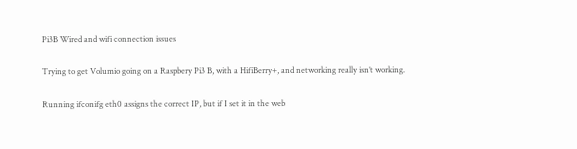Pi3B Wired and wifi connection issues

Trying to get Volumio going on a Raspbery Pi3 B, with a HifiBerry+, and networking really isn’t working.

Running ifconifg eth0 assigns the correct IP, but if I set it in the web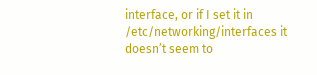interface, or if I set it in /etc/networking/interfaces it doesn’t seem to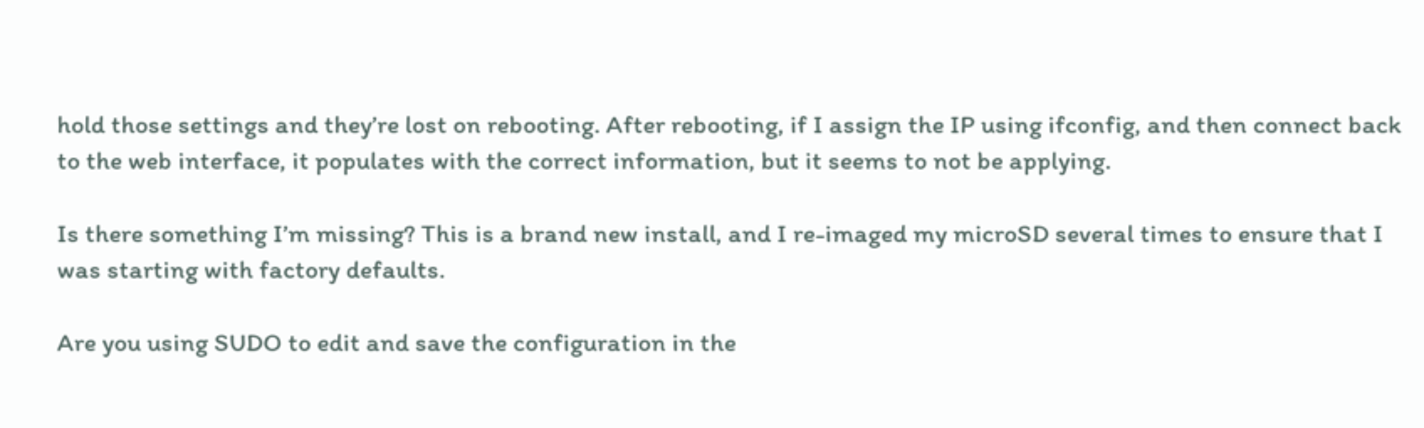hold those settings and they’re lost on rebooting. After rebooting, if I assign the IP using ifconfig, and then connect back to the web interface, it populates with the correct information, but it seems to not be applying.

Is there something I’m missing? This is a brand new install, and I re-imaged my microSD several times to ensure that I was starting with factory defaults.

Are you using SUDO to edit and save the configuration in the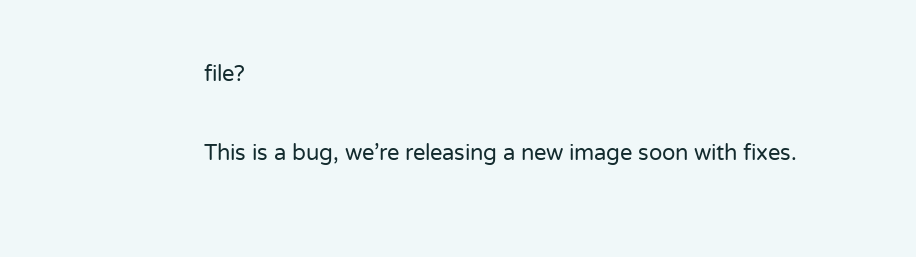file?

This is a bug, we’re releasing a new image soon with fixes.